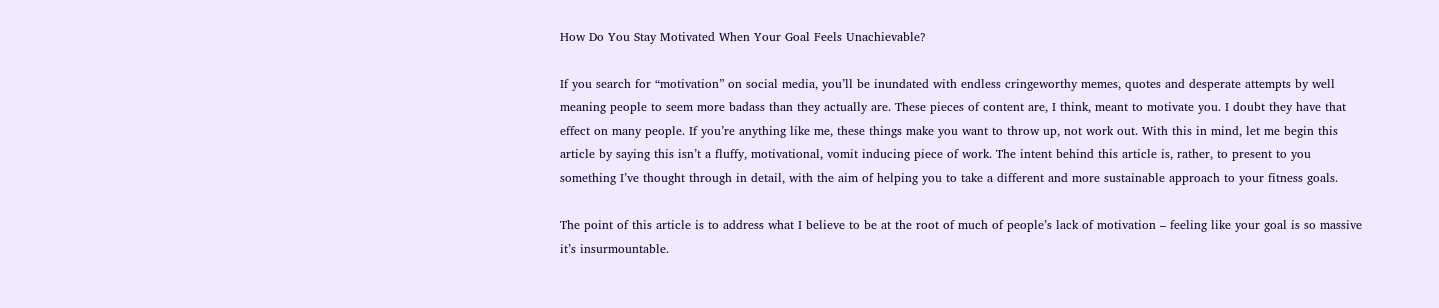How Do You Stay Motivated When Your Goal Feels Unachievable?

If you search for “motivation” on social media, you’ll be inundated with endless cringeworthy memes, quotes and desperate attempts by well meaning people to seem more badass than they actually are. These pieces of content are, I think, meant to motivate you. I doubt they have that effect on many people. If you’re anything like me, these things make you want to throw up, not work out. With this in mind, let me begin this article by saying this isn’t a fluffy, motivational, vomit inducing piece of work. The intent behind this article is, rather, to present to you something I’ve thought through in detail, with the aim of helping you to take a different and more sustainable approach to your fitness goals.

The point of this article is to address what I believe to be at the root of much of people’s lack of motivation – feeling like your goal is so massive it’s insurmountable.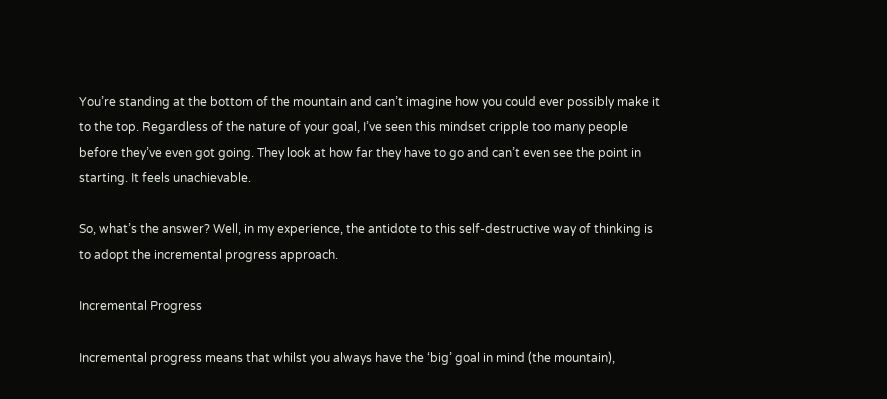You’re standing at the bottom of the mountain and can’t imagine how you could ever possibly make it to the top. Regardless of the nature of your goal, I’ve seen this mindset cripple too many people before they’ve even got going. They look at how far they have to go and can’t even see the point in starting. It feels unachievable.

So, what’s the answer? Well, in my experience, the antidote to this self-destructive way of thinking is to adopt the incremental progress approach.

Incremental Progress

Incremental progress means that whilst you always have the ‘big’ goal in mind (the mountain),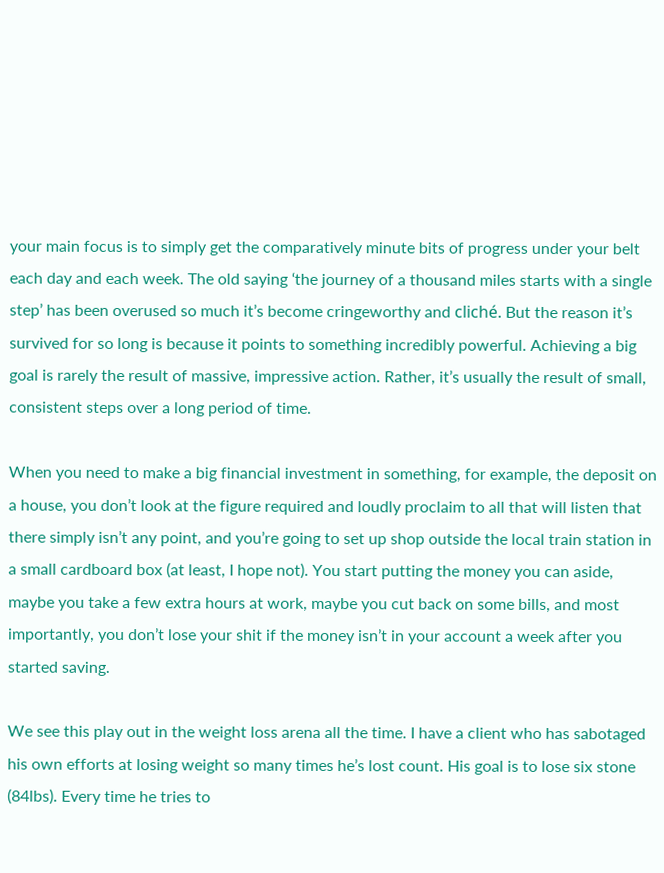your main focus is to simply get the comparatively minute bits of progress under your belt each day and each week. The old saying ‘the journey of a thousand miles starts with a single step’ has been overused so much it’s become cringeworthy and cliché. But the reason it’s survived for so long is because it points to something incredibly powerful. Achieving a big goal is rarely the result of massive, impressive action. Rather, it’s usually the result of small, consistent steps over a long period of time.

When you need to make a big financial investment in something, for example, the deposit on a house, you don’t look at the figure required and loudly proclaim to all that will listen that there simply isn’t any point, and you’re going to set up shop outside the local train station in a small cardboard box (at least, I hope not). You start putting the money you can aside, maybe you take a few extra hours at work, maybe you cut back on some bills, and most importantly, you don’t lose your shit if the money isn’t in your account a week after you started saving.

We see this play out in the weight loss arena all the time. I have a client who has sabotaged his own efforts at losing weight so many times he’s lost count. His goal is to lose six stone (84lbs). Every time he tries to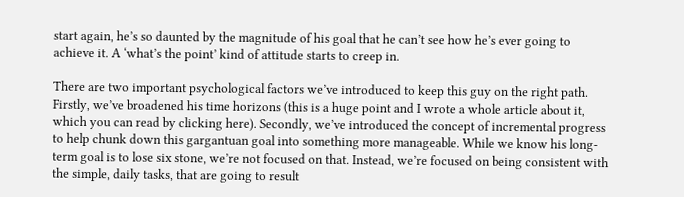start again, he’s so daunted by the magnitude of his goal that he can’t see how he’s ever going to achieve it. A ‘what’s the point’ kind of attitude starts to creep in.

There are two important psychological factors we’ve introduced to keep this guy on the right path. Firstly, we’ve broadened his time horizons (this is a huge point and I wrote a whole article about it, which you can read by clicking here). Secondly, we’ve introduced the concept of incremental progress to help chunk down this gargantuan goal into something more manageable. While we know his long-term goal is to lose six stone, we’re not focused on that. Instead, we’re focused on being consistent with the simple, daily tasks, that are going to result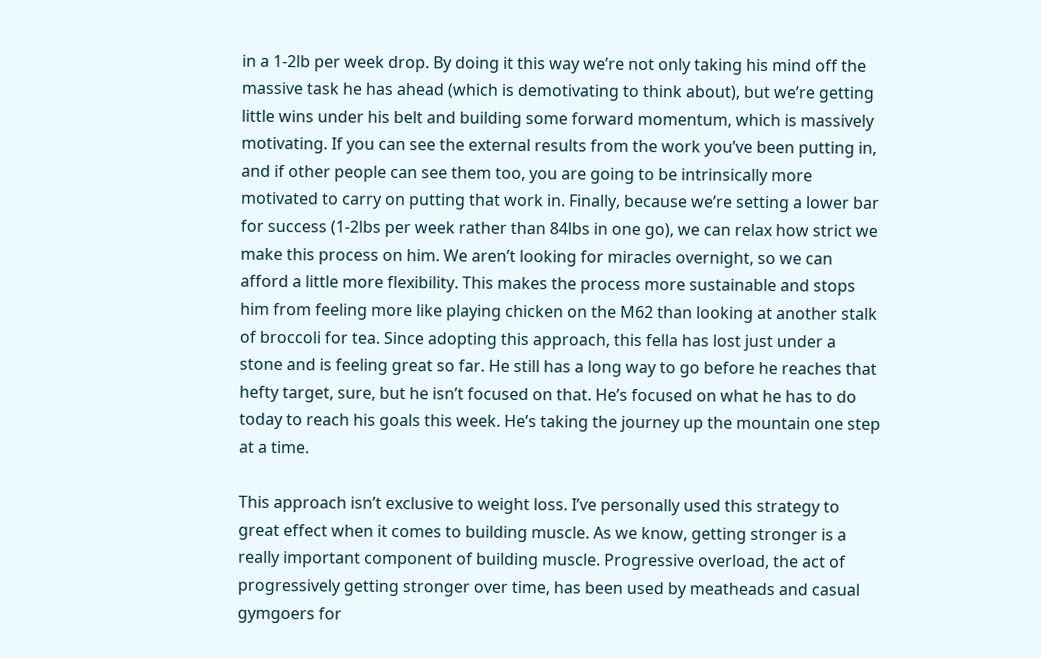in a 1-2lb per week drop. By doing it this way we’re not only taking his mind off the massive task he has ahead (which is demotivating to think about), but we’re getting little wins under his belt and building some forward momentum, which is massively motivating. If you can see the external results from the work you’ve been putting in, and if other people can see them too, you are going to be intrinsically more motivated to carry on putting that work in. Finally, because we’re setting a lower bar for success (1-2lbs per week rather than 84lbs in one go), we can relax how strict we make this process on him. We aren’t looking for miracles overnight, so we can afford a little more flexibility. This makes the process more sustainable and stops him from feeling more like playing chicken on the M62 than looking at another stalk of broccoli for tea. Since adopting this approach, this fella has lost just under a stone and is feeling great so far. He still has a long way to go before he reaches that hefty target, sure, but he isn’t focused on that. He’s focused on what he has to do today to reach his goals this week. He’s taking the journey up the mountain one step at a time.

This approach isn’t exclusive to weight loss. I’ve personally used this strategy to great effect when it comes to building muscle. As we know, getting stronger is a really important component of building muscle. Progressive overload, the act of progressively getting stronger over time, has been used by meatheads and casual gymgoers for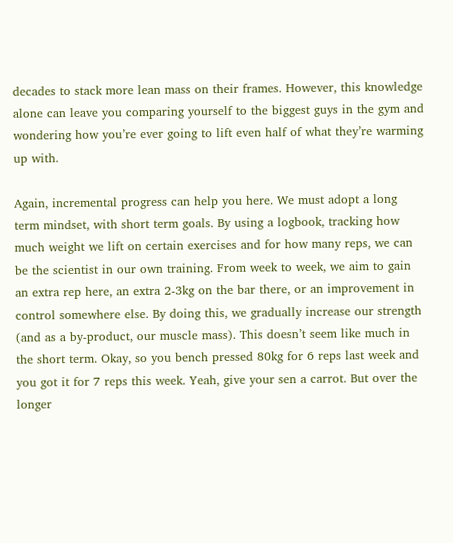decades to stack more lean mass on their frames. However, this knowledge alone can leave you comparing yourself to the biggest guys in the gym and wondering how you’re ever going to lift even half of what they’re warming up with.

Again, incremental progress can help you here. We must adopt a long term mindset, with short term goals. By using a logbook, tracking how much weight we lift on certain exercises and for how many reps, we can be the scientist in our own training. From week to week, we aim to gain an extra rep here, an extra 2-3kg on the bar there, or an improvement in control somewhere else. By doing this, we gradually increase our strength (and as a by-product, our muscle mass). This doesn’t seem like much in the short term. Okay, so you bench pressed 80kg for 6 reps last week and you got it for 7 reps this week. Yeah, give your sen a carrot. But over the longer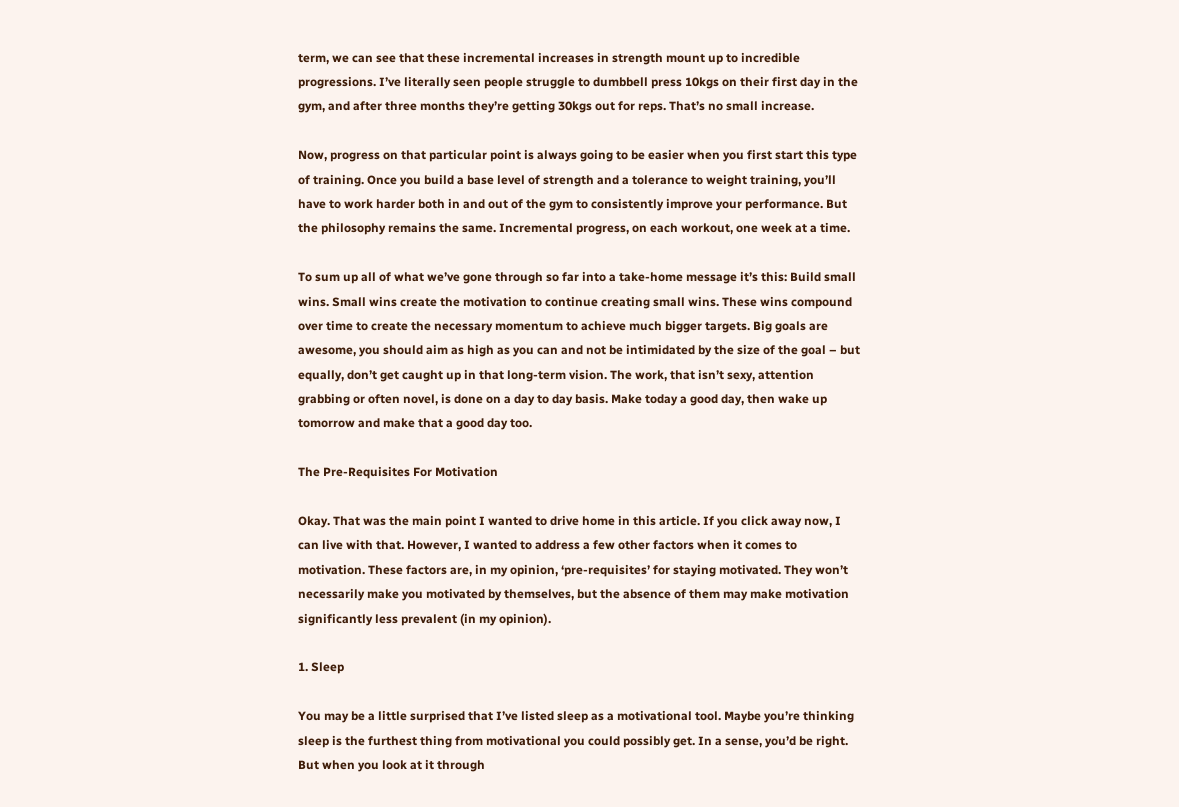term, we can see that these incremental increases in strength mount up to incredible progressions. I’ve literally seen people struggle to dumbbell press 10kgs on their first day in the gym, and after three months they’re getting 30kgs out for reps. That’s no small increase.

Now, progress on that particular point is always going to be easier when you first start this type of training. Once you build a base level of strength and a tolerance to weight training, you’ll have to work harder both in and out of the gym to consistently improve your performance. But the philosophy remains the same. Incremental progress, on each workout, one week at a time.

To sum up all of what we’ve gone through so far into a take-home message it’s this: Build small wins. Small wins create the motivation to continue creating small wins. These wins compound over time to create the necessary momentum to achieve much bigger targets. Big goals are awesome, you should aim as high as you can and not be intimidated by the size of the goal – but equally, don’t get caught up in that long-term vision. The work, that isn’t sexy, attention grabbing or often novel, is done on a day to day basis. Make today a good day, then wake up tomorrow and make that a good day too.

The Pre-Requisites For Motivation

Okay. That was the main point I wanted to drive home in this article. If you click away now, I can live with that. However, I wanted to address a few other factors when it comes to motivation. These factors are, in my opinion, ‘pre-requisites’ for staying motivated. They won’t necessarily make you motivated by themselves, but the absence of them may make motivation significantly less prevalent (in my opinion).

1. Sleep

You may be a little surprised that I’ve listed sleep as a motivational tool. Maybe you’re thinking sleep is the furthest thing from motivational you could possibly get. In a sense, you’d be right. But when you look at it through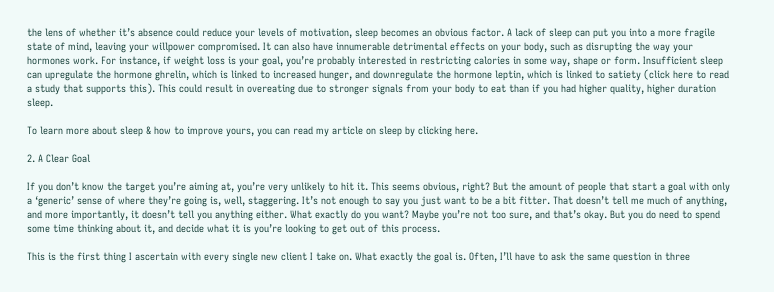the lens of whether it’s absence could reduce your levels of motivation, sleep becomes an obvious factor. A lack of sleep can put you into a more fragile state of mind, leaving your willpower compromised. It can also have innumerable detrimental effects on your body, such as disrupting the way your hormones work. For instance, if weight loss is your goal, you’re probably interested in restricting calories in some way, shape or form. Insufficient sleep can upregulate the hormone ghrelin, which is linked to increased hunger, and downregulate the hormone leptin, which is linked to satiety (click here to read a study that supports this). This could result in overeating due to stronger signals from your body to eat than if you had higher quality, higher duration sleep.

To learn more about sleep & how to improve yours, you can read my article on sleep by clicking here.

2. A Clear Goal

If you don’t know the target you’re aiming at, you’re very unlikely to hit it. This seems obvious, right? But the amount of people that start a goal with only a ‘generic’ sense of where they’re going is, well, staggering. It’s not enough to say you just want to be a bit fitter. That doesn’t tell me much of anything, and more importantly, it doesn’t tell you anything either. What exactly do you want? Maybe you’re not too sure, and that’s okay. But you do need to spend some time thinking about it, and decide what it is you’re looking to get out of this process.

This is the first thing I ascertain with every single new client I take on. What exactly the goal is. Often, I’ll have to ask the same question in three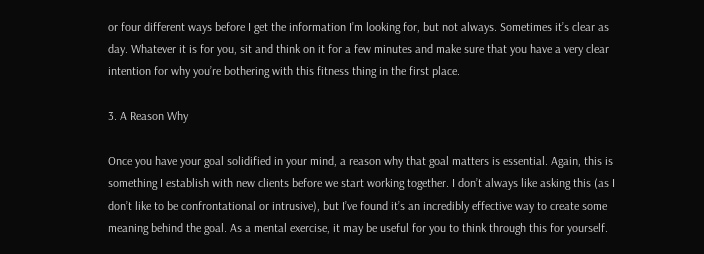or four different ways before I get the information I’m looking for, but not always. Sometimes it’s clear as day. Whatever it is for you, sit and think on it for a few minutes and make sure that you have a very clear intention for why you’re bothering with this fitness thing in the first place.

3. A Reason Why

Once you have your goal solidified in your mind, a reason why that goal matters is essential. Again, this is something I establish with new clients before we start working together. I don’t always like asking this (as I don’t like to be confrontational or intrusive), but I’ve found it’s an incredibly effective way to create some meaning behind the goal. As a mental exercise, it may be useful for you to think through this for yourself.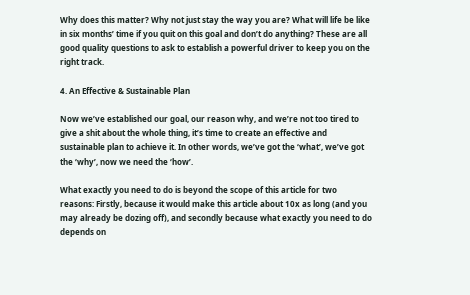Why does this matter? Why not just stay the way you are? What will life be like in six months’ time if you quit on this goal and don’t do anything? These are all good quality questions to ask to establish a powerful driver to keep you on the right track.

4. An Effective & Sustainable Plan

Now we’ve established our goal, our reason why, and we’re not too tired to give a shit about the whole thing, it’s time to create an effective and sustainable plan to achieve it. In other words, we’ve got the ‘what’, we’ve got the ‘why’, now we need the ‘how’.

What exactly you need to do is beyond the scope of this article for two reasons: Firstly, because it would make this article about 10x as long (and you may already be dozing off), and secondly because what exactly you need to do depends on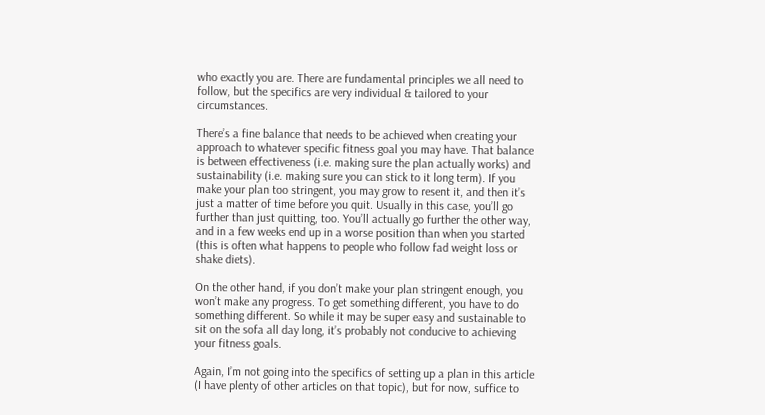who exactly you are. There are fundamental principles we all need to follow, but the specifics are very individual & tailored to your circumstances.

There’s a fine balance that needs to be achieved when creating your approach to whatever specific fitness goal you may have. That balance is between effectiveness (i.e. making sure the plan actually works) and sustainability (i.e. making sure you can stick to it long term). If you make your plan too stringent, you may grow to resent it, and then it’s just a matter of time before you quit. Usually in this case, you’ll go further than just quitting, too. You’ll actually go further the other way, and in a few weeks end up in a worse position than when you started (this is often what happens to people who follow fad weight loss or shake diets).

On the other hand, if you don’t make your plan stringent enough, you won’t make any progress. To get something different, you have to do something different. So while it may be super easy and sustainable to sit on the sofa all day long, it’s probably not conducive to achieving your fitness goals.

Again, I’m not going into the specifics of setting up a plan in this article (I have plenty of other articles on that topic), but for now, suffice to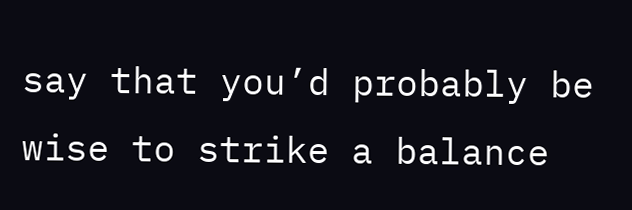say that you’d probably be wise to strike a balance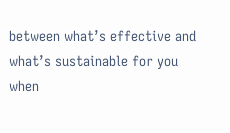between what’s effective and what’s sustainable for you when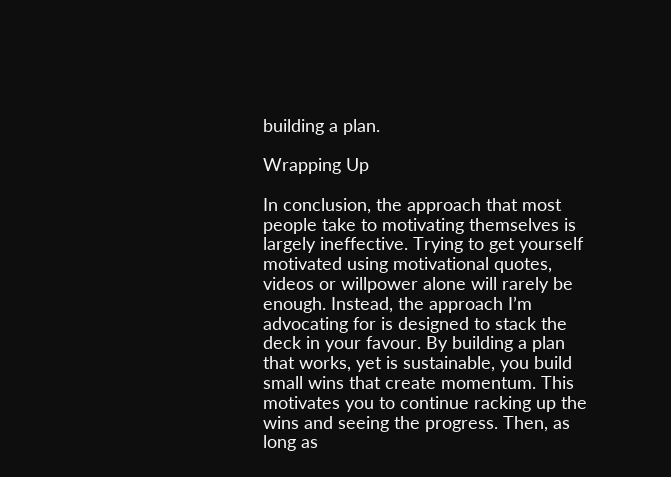building a plan.

Wrapping Up

In conclusion, the approach that most people take to motivating themselves is largely ineffective. Trying to get yourself motivated using motivational quotes, videos or willpower alone will rarely be enough. Instead, the approach I’m advocating for is designed to stack the deck in your favour. By building a plan that works, yet is sustainable, you build small wins that create momentum. This motivates you to continue racking up the wins and seeing the progress. Then, as long as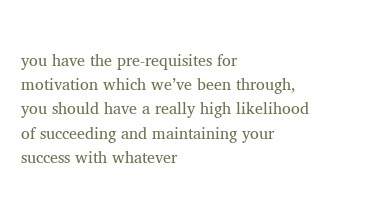you have the pre-requisites for motivation which we’ve been through, you should have a really high likelihood of succeeding and maintaining your success with whatever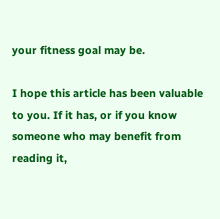your fitness goal may be.

I hope this article has been valuable to you. If it has, or if you know someone who may benefit from reading it,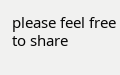please feel free to share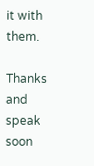it with them.

Thanks and speak soon